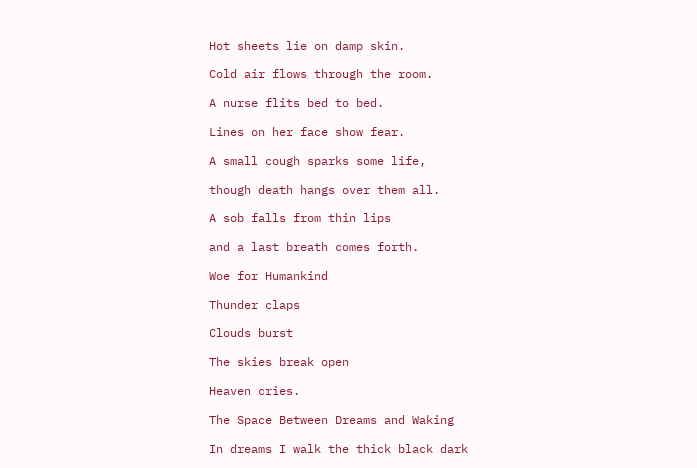Hot sheets lie on damp skin.

Cold air flows through the room.

A nurse flits bed to bed.

Lines on her face show fear.

A small cough sparks some life,

though death hangs over them all.

A sob falls from thin lips

and a last breath comes forth.

Woe for Humankind

Thunder claps

Clouds burst

The skies break open

Heaven cries.

The Space Between Dreams and Waking

In dreams I walk the thick black dark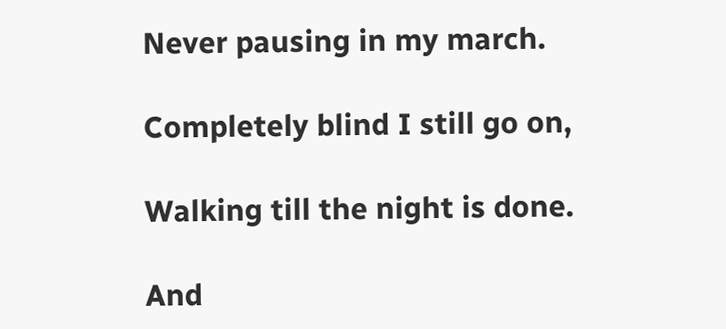Never pausing in my march.

Completely blind I still go on,

Walking till the night is done.

And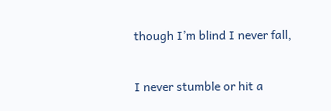though I’m blind I never fall,

I never stumble or hit a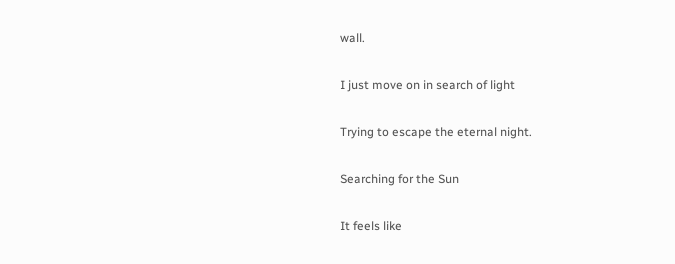wall.

I just move on in search of light

Trying to escape the eternal night.

Searching for the Sun

It feels like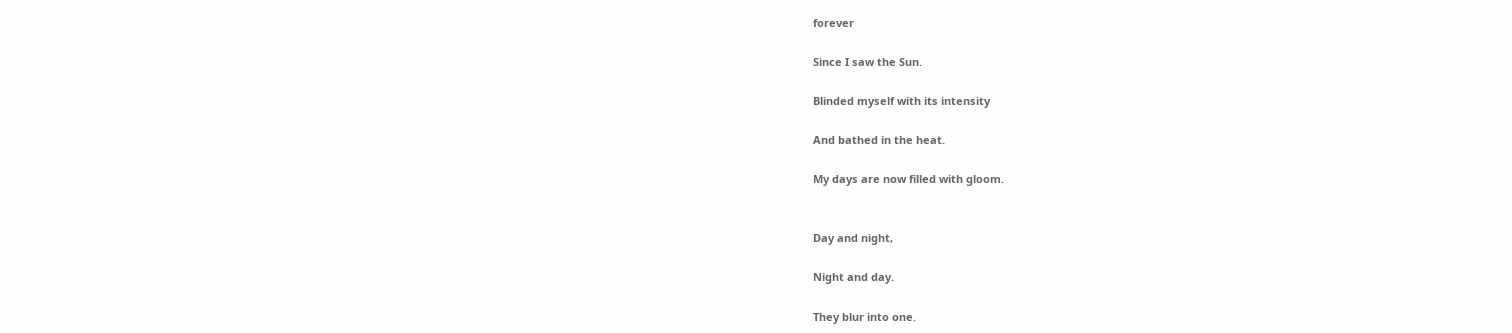forever

Since I saw the Sun.

Blinded myself with its intensity

And bathed in the heat.

My days are now filled with gloom.


Day and night,

Night and day.

They blur into one.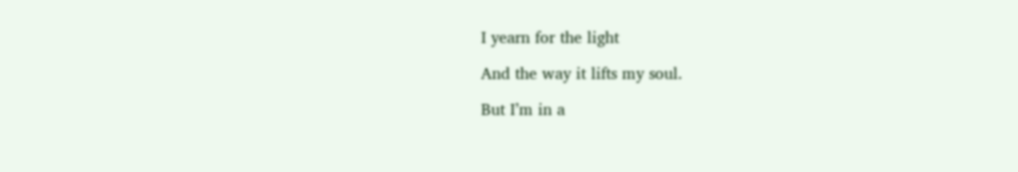I yearn for the light

And the way it lifts my soul.

But I’m in a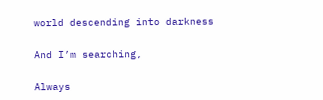world descending into darkness

And I’m searching,

Always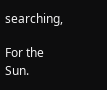searching,

For the Sun.